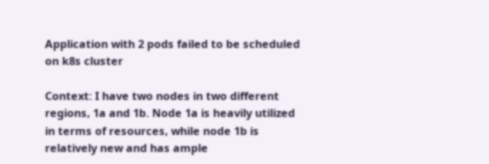Application with 2 pods failed to be scheduled on k8s cluster

Context: I have two nodes in two different regions, 1a and 1b. Node 1a is heavily utilized in terms of resources, while node 1b is relatively new and has ample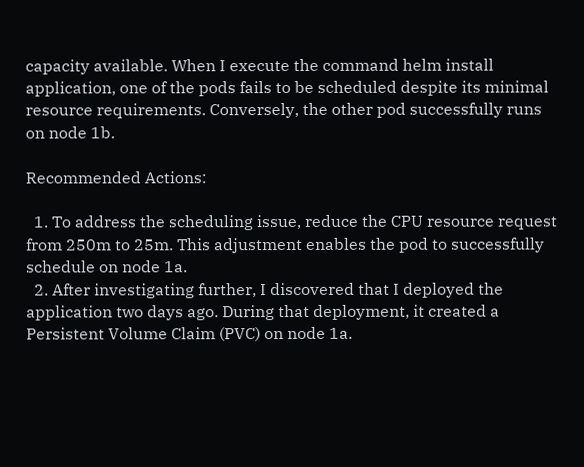capacity available. When I execute the command helm install application, one of the pods fails to be scheduled despite its minimal resource requirements. Conversely, the other pod successfully runs on node 1b.

Recommended Actions:

  1. To address the scheduling issue, reduce the CPU resource request from 250m to 25m. This adjustment enables the pod to successfully schedule on node 1a.
  2. After investigating further, I discovered that I deployed the application two days ago. During that deployment, it created a Persistent Volume Claim (PVC) on node 1a.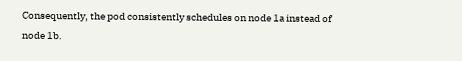Consequently, the pod consistently schedules on node 1a instead of node 1b.